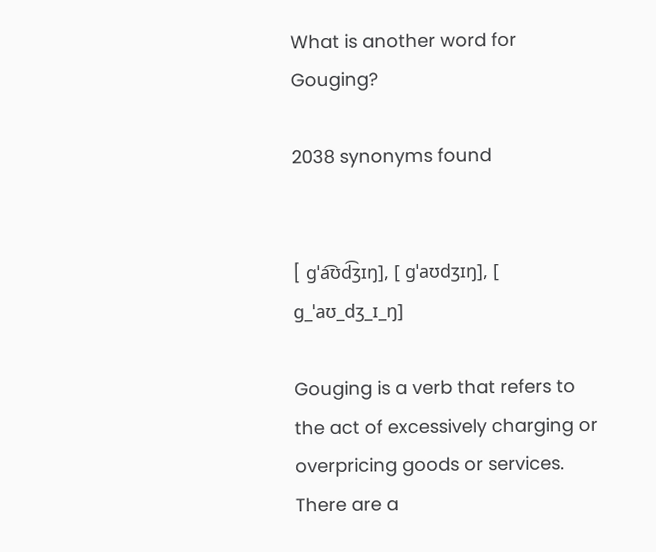What is another word for Gouging?

2038 synonyms found


[ ɡˈa͡ʊd͡ʒɪŋ], [ ɡˈaʊdʒɪŋ], [ ɡ_ˈaʊ_dʒ_ɪ_ŋ]

Gouging is a verb that refers to the act of excessively charging or overpricing goods or services. There are a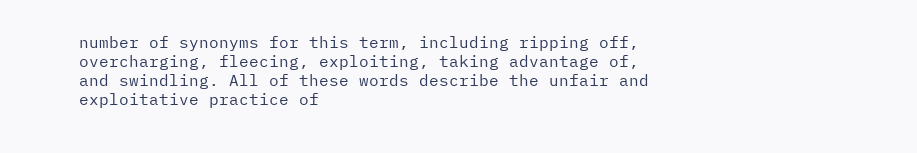number of synonyms for this term, including ripping off, overcharging, fleecing, exploiting, taking advantage of, and swindling. All of these words describe the unfair and exploitative practice of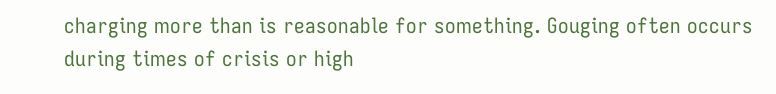charging more than is reasonable for something. Gouging often occurs during times of crisis or high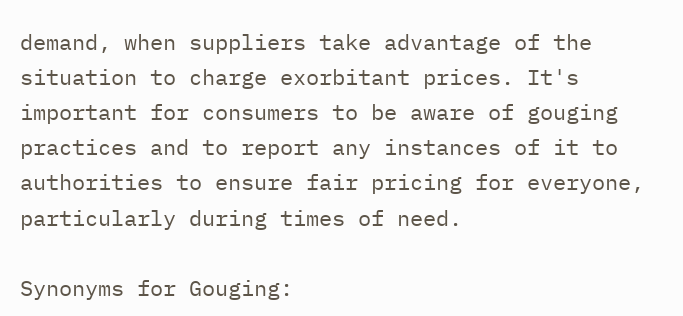demand, when suppliers take advantage of the situation to charge exorbitant prices. It's important for consumers to be aware of gouging practices and to report any instances of it to authorities to ensure fair pricing for everyone, particularly during times of need.

Synonyms for Gouging: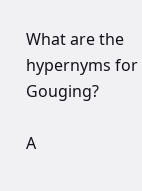What are the hypernyms for Gouging?

A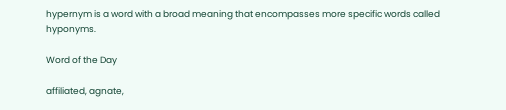hypernym is a word with a broad meaning that encompasses more specific words called hyponyms.

Word of the Day

affiliated, agnate,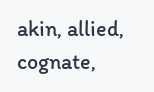akin, allied, cognate,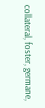collateral, foster, germane,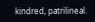kindred, patrilineal.